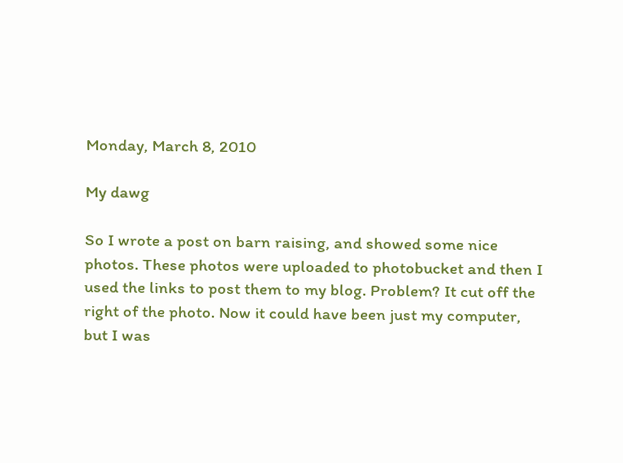Monday, March 8, 2010

My dawg

So I wrote a post on barn raising, and showed some nice photos. These photos were uploaded to photobucket and then I used the links to post them to my blog. Problem? It cut off the right of the photo. Now it could have been just my computer, but I was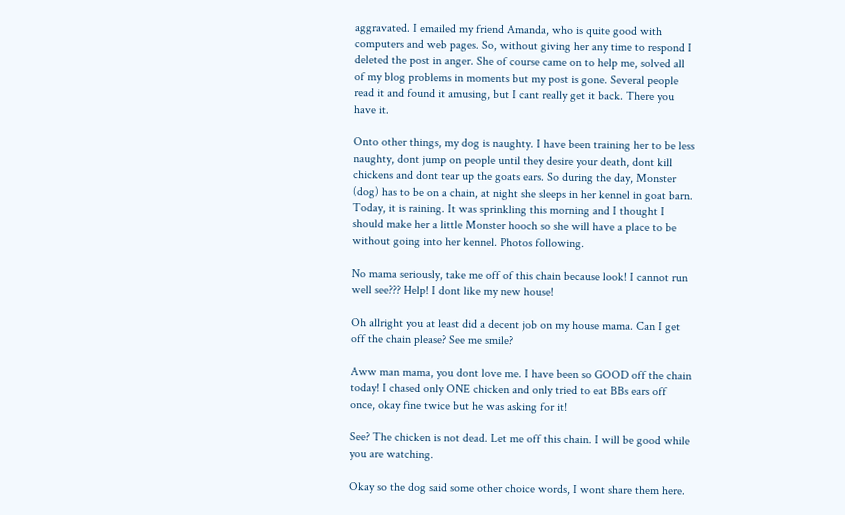aggravated. I emailed my friend Amanda, who is quite good with computers and web pages. So, without giving her any time to respond I deleted the post in anger. She of course came on to help me, solved all of my blog problems in moments but my post is gone. Several people read it and found it amusing, but I cant really get it back. There you have it.

Onto other things, my dog is naughty. I have been training her to be less naughty, dont jump on people until they desire your death, dont kill chickens and dont tear up the goats ears. So during the day, Monster (dog) has to be on a chain, at night she sleeps in her kennel in goat barn. Today, it is raining. It was sprinkling this morning and I thought I should make her a little Monster hooch so she will have a place to be without going into her kennel. Photos following.

No mama seriously, take me off of this chain because look! I cannot run well see??? Help! I dont like my new house!

Oh allright you at least did a decent job on my house mama. Can I get off the chain please? See me smile?

Aww man mama, you dont love me. I have been so GOOD off the chain today! I chased only ONE chicken and only tried to eat BBs ears off once, okay fine twice but he was asking for it!

See? The chicken is not dead. Let me off this chain. I will be good while you are watching.

Okay so the dog said some other choice words, I wont share them here.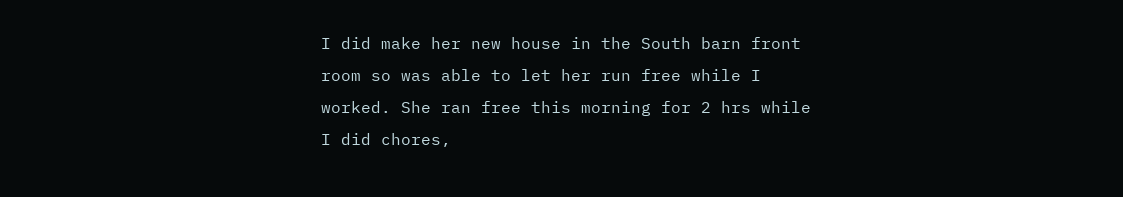I did make her new house in the South barn front room so was able to let her run free while I worked. She ran free this morning for 2 hrs while I did chores,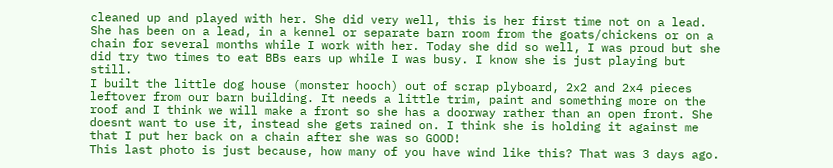cleaned up and played with her. She did very well, this is her first time not on a lead. She has been on a lead, in a kennel or separate barn room from the goats/chickens or on a chain for several months while I work with her. Today she did so well, I was proud but she did try two times to eat BBs ears up while I was busy. I know she is just playing but still.
I built the little dog house (monster hooch) out of scrap plyboard, 2x2 and 2x4 pieces leftover from our barn building. It needs a little trim, paint and something more on the roof and I think we will make a front so she has a doorway rather than an open front. She doesnt want to use it, instead she gets rained on. I think she is holding it against me that I put her back on a chain after she was so GOOD!
This last photo is just because, how many of you have wind like this? That was 3 days ago.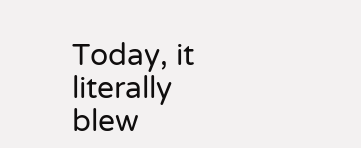Today, it literally blew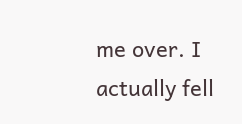me over. I actually fell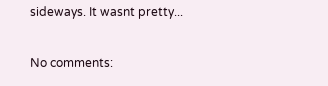sideways. It wasnt pretty...

No comments: